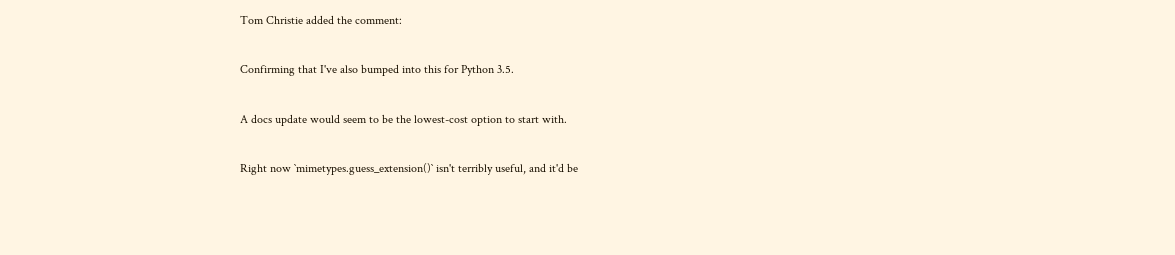Tom Christie added the comment:

Confirming that I've also bumped into this for Python 3.5.

A docs update would seem to be the lowest-cost option to start with.

Right now `mimetypes.guess_extension()` isn't terribly useful, and it'd be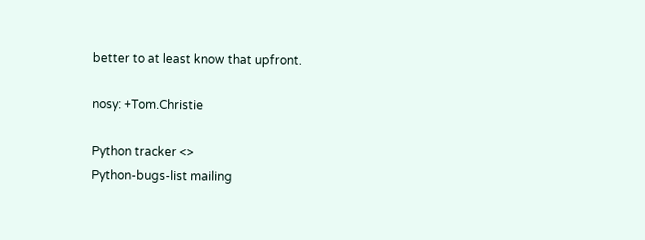better to at least know that upfront.

nosy: +Tom.Christie

Python tracker <>
Python-bugs-list mailing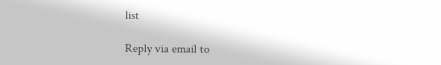list

Reply via email to